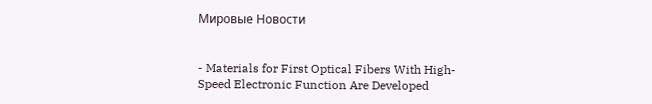Мировые Новости


- Materials for First Optical Fibers With High-Speed Electronic Function Are Developed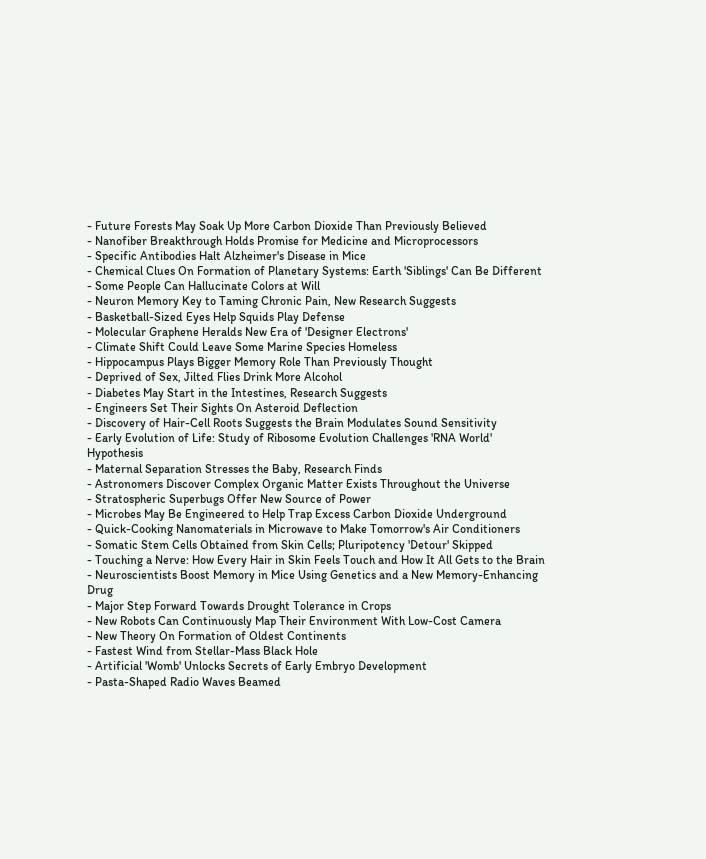- Future Forests May Soak Up More Carbon Dioxide Than Previously Believed
- Nanofiber Breakthrough Holds Promise for Medicine and Microprocessors
- Specific Antibodies Halt Alzheimer's Disease in Mice
- Chemical Clues On Formation of Planetary Systems: Earth 'Siblings' Can Be Different
- Some People Can Hallucinate Colors at Will
- Neuron Memory Key to Taming Chronic Pain, New Research Suggests
- Basketball-Sized Eyes Help Squids Play Defense
- Molecular Graphene Heralds New Era of 'Designer Electrons'
- Climate Shift Could Leave Some Marine Species Homeless
- Hippocampus Plays Bigger Memory Role Than Previously Thought
- Deprived of Sex, Jilted Flies Drink More Alcohol
- Diabetes May Start in the Intestines, Research Suggests
- Engineers Set Their Sights On Asteroid Deflection
- Discovery of Hair-Cell Roots Suggests the Brain Modulates Sound Sensitivity
- Early Evolution of Life: Study of Ribosome Evolution Challenges 'RNA World' Hypothesis
- Maternal Separation Stresses the Baby, Research Finds
- Astronomers Discover Complex Organic Matter Exists Throughout the Universe
- Stratospheric Superbugs Offer New Source of Power
- Microbes May Be Engineered to Help Trap Excess Carbon Dioxide Underground
- Quick-Cooking Nanomaterials in Microwave to Make Tomorrow's Air Conditioners
- Somatic Stem Cells Obtained from Skin Cells; Pluripotency 'Detour' Skipped
- Touching a Nerve: How Every Hair in Skin Feels Touch and How It All Gets to the Brain
- Neuroscientists Boost Memory in Mice Using Genetics and a New Memory-Enhancing Drug
- Major Step Forward Towards Drought Tolerance in Crops
- New Robots Can Continuously Map Their Environment With Low-Cost Camera
- New Theory On Formation of Oldest Continents
- Fastest Wind from Stellar-Mass Black Hole
- Artificial 'Womb' Unlocks Secrets of Early Embryo Development
- Pasta-Shaped Radio Waves Beamed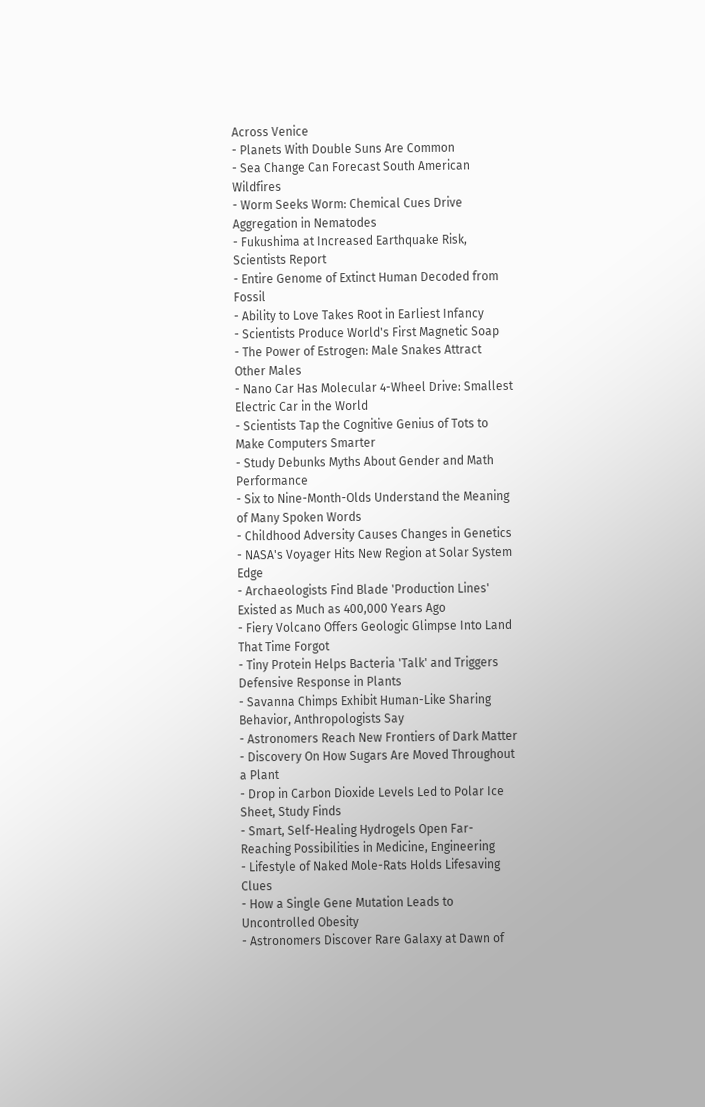Across Venice
- Planets With Double Suns Are Common
- Sea Change Can Forecast South American Wildfires
- Worm Seeks Worm: Chemical Cues Drive Aggregation in Nematodes
- Fukushima at Increased Earthquake Risk, Scientists Report
- Entire Genome of Extinct Human Decoded from Fossil
- Ability to Love Takes Root in Earliest Infancy
- Scientists Produce World's First Magnetic Soap
- The Power of Estrogen: Male Snakes Attract Other Males
- Nano Car Has Molecular 4-Wheel Drive: Smallest Electric Car in the World
- Scientists Tap the Cognitive Genius of Tots to Make Computers Smarter
- Study Debunks Myths About Gender and Math Performance
- Six to Nine-Month-Olds Understand the Meaning of Many Spoken Words
- Childhood Adversity Causes Changes in Genetics
- NASA's Voyager Hits New Region at Solar System Edge
- Archaeologists Find Blade 'Production Lines' Existed as Much as 400,000 Years Ago
- Fiery Volcano Offers Geologic Glimpse Into Land That Time Forgot
- Tiny Protein Helps Bacteria 'Talk' and Triggers Defensive Response in Plants
- Savanna Chimps Exhibit Human-Like Sharing Behavior, Anthropologists Say
- Astronomers Reach New Frontiers of Dark Matter
- Discovery On How Sugars Are Moved Throughout a Plant
- Drop in Carbon Dioxide Levels Led to Polar Ice Sheet, Study Finds
- Smart, Self-Healing Hydrogels Open Far-Reaching Possibilities in Medicine, Engineering
- Lifestyle of Naked Mole-Rats Holds Lifesaving Clues
- How a Single Gene Mutation Leads to Uncontrolled Obesity
- Astronomers Discover Rare Galaxy at Dawn of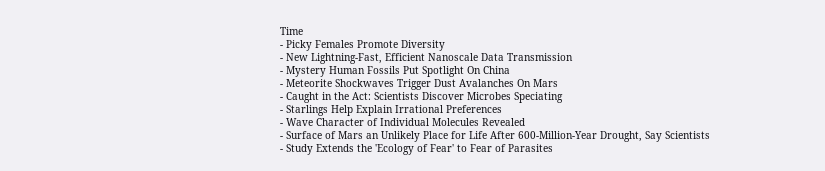Time
- Picky Females Promote Diversity
- New Lightning-Fast, Efficient Nanoscale Data Transmission
- Mystery Human Fossils Put Spotlight On China
- Meteorite Shockwaves Trigger Dust Avalanches On Mars
- Caught in the Act: Scientists Discover Microbes Speciating
- Starlings Help Explain Irrational Preferences
- Wave Character of Individual Molecules Revealed
- Surface of Mars an Unlikely Place for Life After 600-Million-Year Drought, Say Scientists
- Study Extends the 'Ecology of Fear' to Fear of Parasites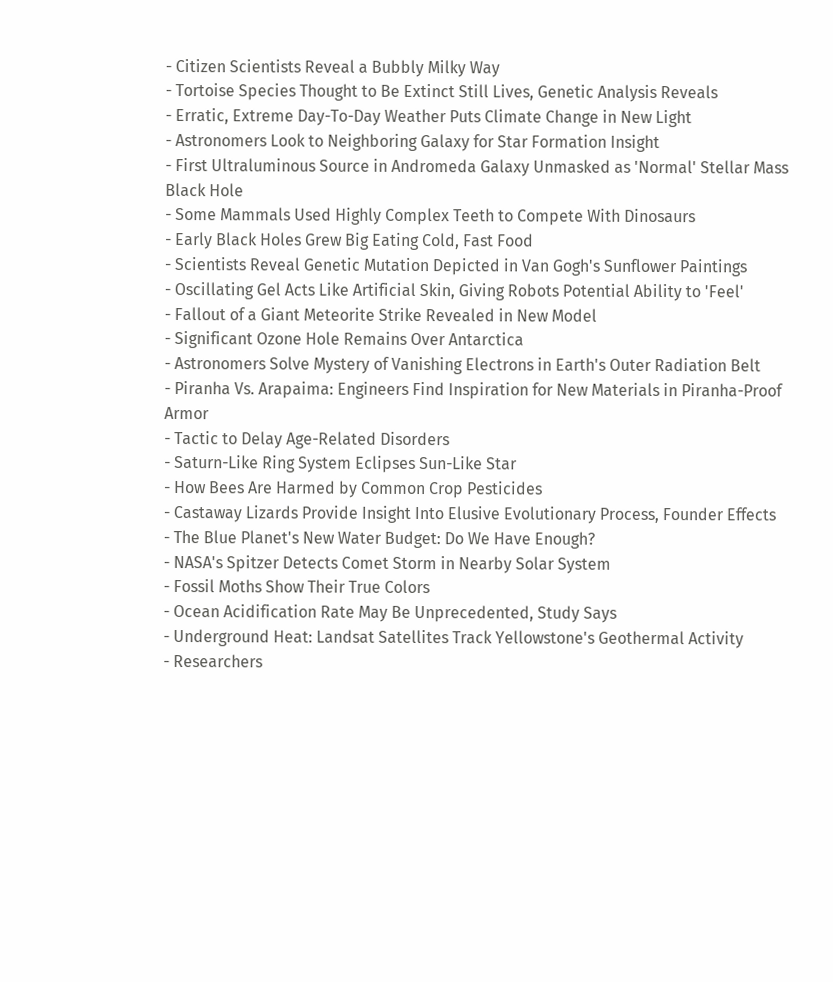- Citizen Scientists Reveal a Bubbly Milky Way
- Tortoise Species Thought to Be Extinct Still Lives, Genetic Analysis Reveals
- Erratic, Extreme Day-To-Day Weather Puts Climate Change in New Light
- Astronomers Look to Neighboring Galaxy for Star Formation Insight
- First Ultraluminous Source in Andromeda Galaxy Unmasked as 'Normal' Stellar Mass Black Hole
- Some Mammals Used Highly Complex Teeth to Compete With Dinosaurs
- Early Black Holes Grew Big Eating Cold, Fast Food
- Scientists Reveal Genetic Mutation Depicted in Van Gogh's Sunflower Paintings
- Oscillating Gel Acts Like Artificial Skin, Giving Robots Potential Ability to 'Feel'
- Fallout of a Giant Meteorite Strike Revealed in New Model
- Significant Ozone Hole Remains Over Antarctica
- Astronomers Solve Mystery of Vanishing Electrons in Earth's Outer Radiation Belt
- Piranha Vs. Arapaima: Engineers Find Inspiration for New Materials in Piranha-Proof Armor
- Tactic to Delay Age-Related Disorders
- Saturn-Like Ring System Eclipses Sun-Like Star
- How Bees Are Harmed by Common Crop Pesticides
- Castaway Lizards Provide Insight Into Elusive Evolutionary Process, Founder Effects
- The Blue Planet's New Water Budget: Do We Have Enough?
- NASA's Spitzer Detects Comet Storm in Nearby Solar System
- Fossil Moths Show Their True Colors
- Ocean Acidification Rate May Be Unprecedented, Study Says
- Underground Heat: Landsat Satellites Track Yellowstone's Geothermal Activity
- Researchers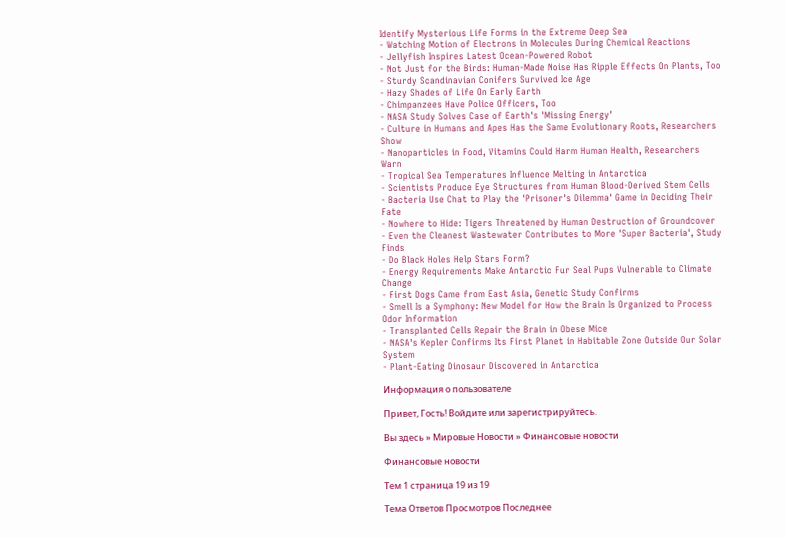Identify Mysterious Life Forms in the Extreme Deep Sea
- Watching Motion of Electrons in Molecules During Chemical Reactions
- Jellyfish Inspires Latest Ocean-Powered Robot
- Not Just for the Birds: Human-Made Noise Has Ripple Effects On Plants, Too
- Sturdy Scandinavian Conifers Survived Ice Age
- Hazy Shades of Life On Early Earth
- Chimpanzees Have Police Officers, Too
- NASA Study Solves Case of Earth's 'Missing Energy'
- Culture in Humans and Apes Has the Same Evolutionary Roots, Researchers Show
- Nanoparticles in Food, Vitamins Could Harm Human Health, Researchers Warn
- Tropical Sea Temperatures Influence Melting in Antarctica
- Scientists Produce Eye Structures from Human Blood-Derived Stem Cells
- Bacteria Use Chat to Play the 'Prisoner's Dilemma' Game in Deciding Their Fate
- Nowhere to Hide: Tigers Threatened by Human Destruction of Groundcover
- Even the Cleanest Wastewater Contributes to More 'Super Bacteria', Study Finds
- Do Black Holes Help Stars Form?
- Energy Requirements Make Antarctic Fur Seal Pups Vulnerable to Climate Change
- First Dogs Came from East Asia, Genetic Study Confirms
- Smell Is a Symphony: New Model for How the Brain Is Organized to Process Odor Information
- Transplanted Cells Repair the Brain in Obese Mice
- NASA's Kepler Confirms Its First Planet in Habitable Zone Outside Our Solar System
- Plant-Eating Dinosaur Discovered in Antarctica

Информация о пользователе

Привет, Гость! Войдите или зарегистрируйтесь.

Вы здесь » Мировые Новости » Финансовые новости

Финансовые новости

Тем 1 страница 19 из 19

Тема Ответов Просмотров Последнее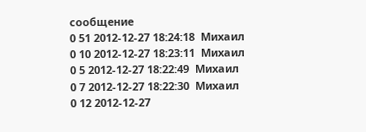сообщение
0 51 2012-12-27 18:24:18  Михаил
0 10 2012-12-27 18:23:11  Михаил
0 5 2012-12-27 18:22:49  Михаил
0 7 2012-12-27 18:22:30  Михаил
0 12 2012-12-27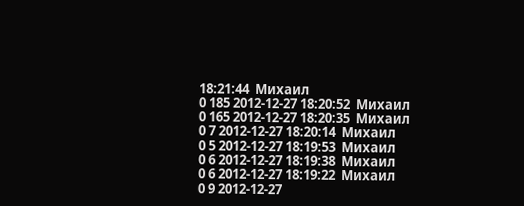18:21:44  Михаил
0 185 2012-12-27 18:20:52  Михаил
0 165 2012-12-27 18:20:35  Михаил
0 7 2012-12-27 18:20:14  Михаил
0 5 2012-12-27 18:19:53  Михаил
0 6 2012-12-27 18:19:38  Михаил
0 6 2012-12-27 18:19:22  Михаил
0 9 2012-12-27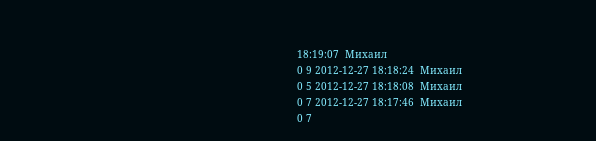18:19:07  Михаил
0 9 2012-12-27 18:18:24  Михаил
0 5 2012-12-27 18:18:08  Михаил
0 7 2012-12-27 18:17:46  Михаил
0 7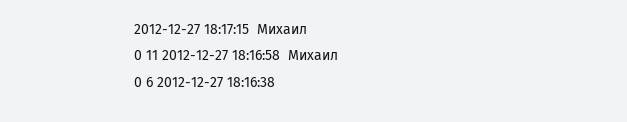2012-12-27 18:17:15  Михаил
0 11 2012-12-27 18:16:58  Михаил
0 6 2012-12-27 18:16:38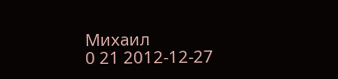Михаил
0 21 2012-12-27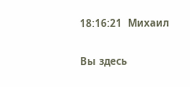18:16:21  Михаил

Вы здесь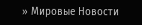» Мировые Новости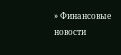» Финансовые новости